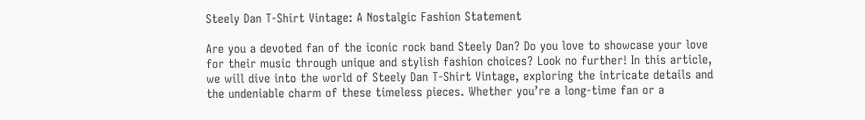Steely Dan T-Shirt Vintage: A Nostalgic Fashion Statement

Are you a devoted fan of the iconic rock band Steely Dan? Do you love to showcase your love for their music through unique and stylish fashion choices? Look no further! In this article, we will dive into the world of Steely Dan T-Shirt Vintage, exploring the intricate details and the undeniable charm of these timeless pieces. Whether you’re a long-time fan or a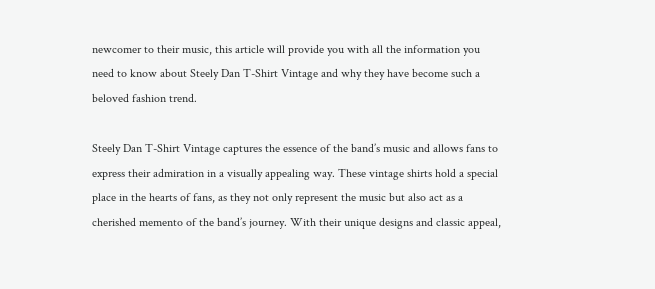newcomer to their music, this article will provide you with all the information you need to know about Steely Dan T-Shirt Vintage and why they have become such a beloved fashion trend.

Steely Dan T-Shirt Vintage captures the essence of the band’s music and allows fans to express their admiration in a visually appealing way. These vintage shirts hold a special place in the hearts of fans, as they not only represent the music but also act as a cherished memento of the band’s journey. With their unique designs and classic appeal,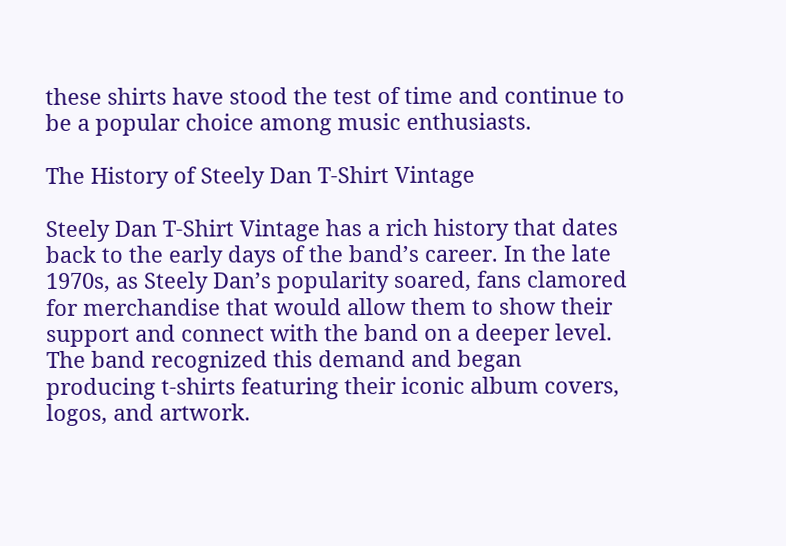these shirts have stood the test of time and continue to be a popular choice among music enthusiasts.

The History of Steely Dan T-Shirt Vintage

Steely Dan T-Shirt Vintage has a rich history that dates back to the early days of the band’s career. In the late 1970s, as Steely Dan’s popularity soared, fans clamored for merchandise that would allow them to show their support and connect with the band on a deeper level. The band recognized this demand and began producing t-shirts featuring their iconic album covers, logos, and artwork.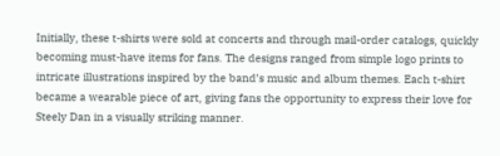Initially, these t-shirts were sold at concerts and through mail-order catalogs, quickly becoming must-have items for fans. The designs ranged from simple logo prints to intricate illustrations inspired by the band’s music and album themes. Each t-shirt became a wearable piece of art, giving fans the opportunity to express their love for Steely Dan in a visually striking manner.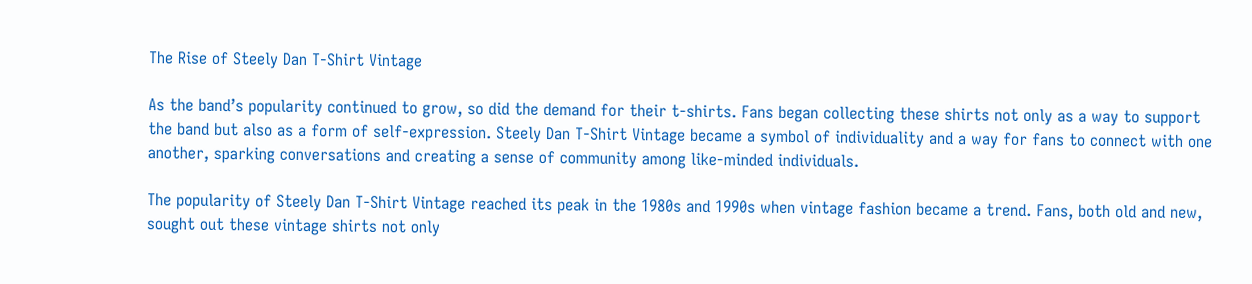The Rise of Steely Dan T-Shirt Vintage

As the band’s popularity continued to grow, so did the demand for their t-shirts. Fans began collecting these shirts not only as a way to support the band but also as a form of self-expression. Steely Dan T-Shirt Vintage became a symbol of individuality and a way for fans to connect with one another, sparking conversations and creating a sense of community among like-minded individuals.

The popularity of Steely Dan T-Shirt Vintage reached its peak in the 1980s and 1990s when vintage fashion became a trend. Fans, both old and new, sought out these vintage shirts not only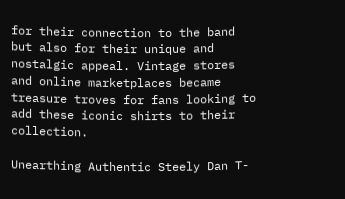for their connection to the band but also for their unique and nostalgic appeal. Vintage stores and online marketplaces became treasure troves for fans looking to add these iconic shirts to their collection.

Unearthing Authentic Steely Dan T-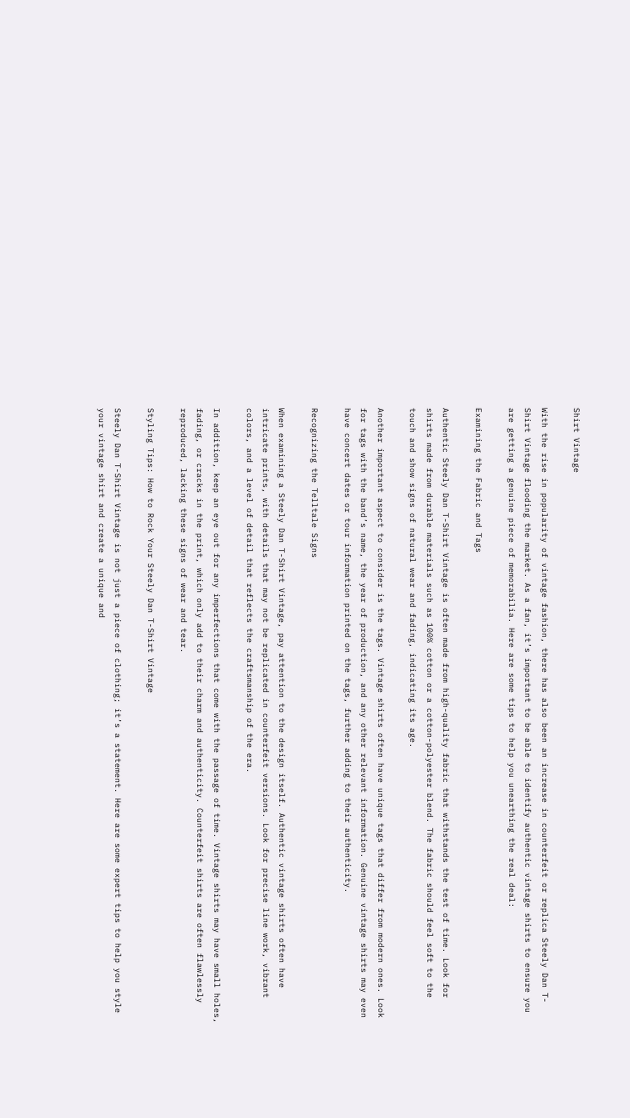Shirt Vintage

With the rise in popularity of vintage fashion, there has also been an increase in counterfeit or replica Steely Dan T-Shirt Vintage flooding the market. As a fan, it’s important to be able to identify authentic vintage shirts to ensure you are getting a genuine piece of memorabilia. Here are some tips to help you unearthing the real deal:

Examining the Fabric and Tags

Authentic Steely Dan T-Shirt Vintage is often made from high-quality fabric that withstands the test of time. Look for shirts made from durable materials such as 100% cotton or a cotton-polyester blend. The fabric should feel soft to the touch and show signs of natural wear and fading, indicating its age.

Another important aspect to consider is the tags. Vintage shirts often have unique tags that differ from modern ones. Look for tags with the band’s name, the year of production, and any other relevant information. Genuine vintage shirts may even have concert dates or tour information printed on the tags, further adding to their authenticity.

Recognizing the Telltale Signs

When examining a Steely Dan T-Shirt Vintage, pay attention to the design itself. Authentic vintage shirts often have intricate prints, with details that may not be replicated in counterfeit versions. Look for precise line work, vibrant colors, and a level of detail that reflects the craftsmanship of the era.

In addition, keep an eye out for any imperfections that come with the passage of time. Vintage shirts may have small holes, fading, or cracks in the print, which only add to their charm and authenticity. Counterfeit shirts are often flawlessly reproduced, lacking these signs of wear and tear.

Styling Tips: How to Rock Your Steely Dan T-Shirt Vintage

Steely Dan T-Shirt Vintage is not just a piece of clothing; it’s a statement. Here are some expert tips to help you style your vintage shirt and create a unique and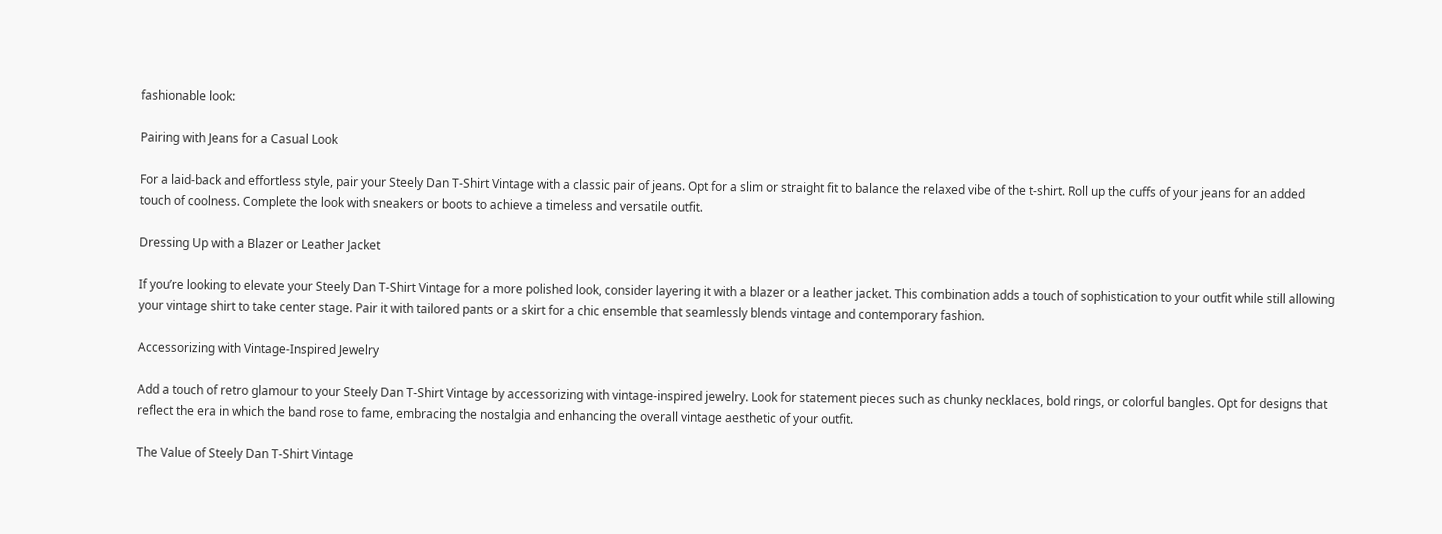fashionable look:

Pairing with Jeans for a Casual Look

For a laid-back and effortless style, pair your Steely Dan T-Shirt Vintage with a classic pair of jeans. Opt for a slim or straight fit to balance the relaxed vibe of the t-shirt. Roll up the cuffs of your jeans for an added touch of coolness. Complete the look with sneakers or boots to achieve a timeless and versatile outfit.

Dressing Up with a Blazer or Leather Jacket

If you’re looking to elevate your Steely Dan T-Shirt Vintage for a more polished look, consider layering it with a blazer or a leather jacket. This combination adds a touch of sophistication to your outfit while still allowing your vintage shirt to take center stage. Pair it with tailored pants or a skirt for a chic ensemble that seamlessly blends vintage and contemporary fashion.

Accessorizing with Vintage-Inspired Jewelry

Add a touch of retro glamour to your Steely Dan T-Shirt Vintage by accessorizing with vintage-inspired jewelry. Look for statement pieces such as chunky necklaces, bold rings, or colorful bangles. Opt for designs that reflect the era in which the band rose to fame, embracing the nostalgia and enhancing the overall vintage aesthetic of your outfit.

The Value of Steely Dan T-Shirt Vintage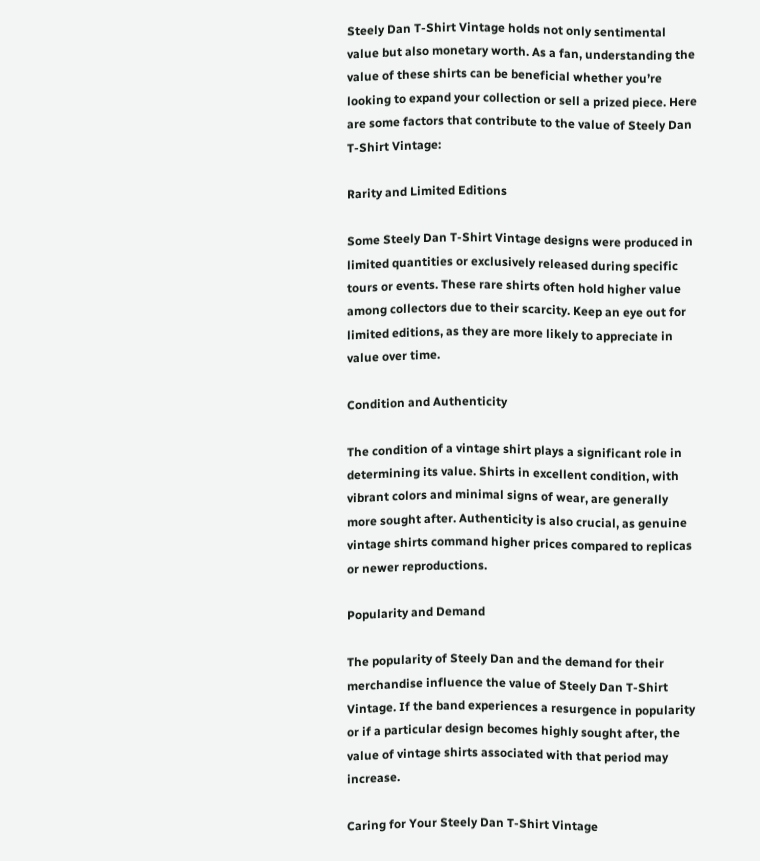Steely Dan T-Shirt Vintage holds not only sentimental value but also monetary worth. As a fan, understanding the value of these shirts can be beneficial whether you’re looking to expand your collection or sell a prized piece. Here are some factors that contribute to the value of Steely Dan T-Shirt Vintage:

Rarity and Limited Editions

Some Steely Dan T-Shirt Vintage designs were produced in limited quantities or exclusively released during specific tours or events. These rare shirts often hold higher value among collectors due to their scarcity. Keep an eye out for limited editions, as they are more likely to appreciate in value over time.

Condition and Authenticity

The condition of a vintage shirt plays a significant role in determining its value. Shirts in excellent condition, with vibrant colors and minimal signs of wear, are generally more sought after. Authenticity is also crucial, as genuine vintage shirts command higher prices compared to replicas or newer reproductions.

Popularity and Demand

The popularity of Steely Dan and the demand for their merchandise influence the value of Steely Dan T-Shirt Vintage. If the band experiences a resurgence in popularity or if a particular design becomes highly sought after, the value of vintage shirts associated with that period may increase.

Caring for Your Steely Dan T-Shirt Vintage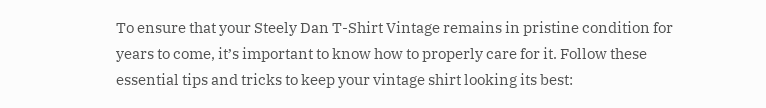To ensure that your Steely Dan T-Shirt Vintage remains in pristine condition for years to come, it’s important to know how to properly care for it. Follow these essential tips and tricks to keep your vintage shirt looking its best: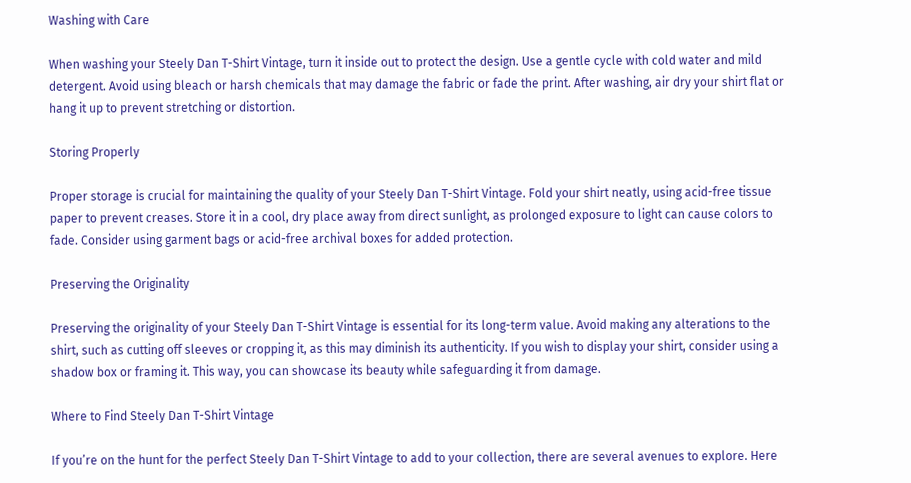Washing with Care

When washing your Steely Dan T-Shirt Vintage, turn it inside out to protect the design. Use a gentle cycle with cold water and mild detergent. Avoid using bleach or harsh chemicals that may damage the fabric or fade the print. After washing, air dry your shirt flat or hang it up to prevent stretching or distortion.

Storing Properly

Proper storage is crucial for maintaining the quality of your Steely Dan T-Shirt Vintage. Fold your shirt neatly, using acid-free tissue paper to prevent creases. Store it in a cool, dry place away from direct sunlight, as prolonged exposure to light can cause colors to fade. Consider using garment bags or acid-free archival boxes for added protection.

Preserving the Originality

Preserving the originality of your Steely Dan T-Shirt Vintage is essential for its long-term value. Avoid making any alterations to the shirt, such as cutting off sleeves or cropping it, as this may diminish its authenticity. If you wish to display your shirt, consider using a shadow box or framing it. This way, you can showcase its beauty while safeguarding it from damage.

Where to Find Steely Dan T-Shirt Vintage

If you’re on the hunt for the perfect Steely Dan T-Shirt Vintage to add to your collection, there are several avenues to explore. Here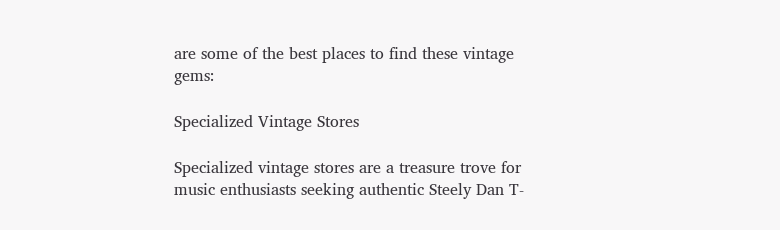are some of the best places to find these vintage gems:

Specialized Vintage Stores

Specialized vintage stores are a treasure trove for music enthusiasts seeking authentic Steely Dan T-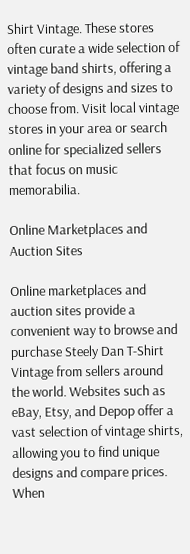Shirt Vintage. These stores often curate a wide selection of vintage band shirts, offering a variety of designs and sizes to choose from. Visit local vintage stores in your area or search online for specialized sellers that focus on music memorabilia.

Online Marketplaces and Auction Sites

Online marketplaces and auction sites provide a convenient way to browse and purchase Steely Dan T-Shirt Vintage from sellers around the world. Websites such as eBay, Etsy, and Depop offer a vast selection of vintage shirts, allowing you to find unique designs and compare prices. When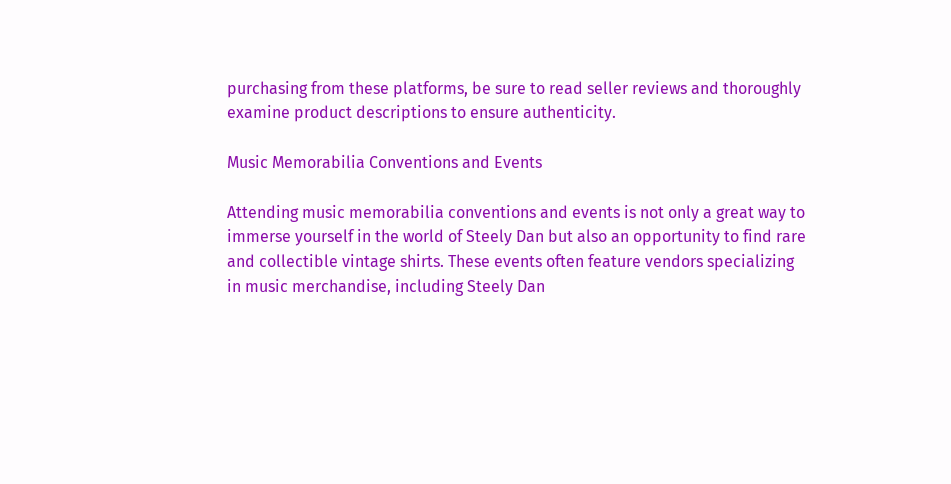purchasing from these platforms, be sure to read seller reviews and thoroughly examine product descriptions to ensure authenticity.

Music Memorabilia Conventions and Events

Attending music memorabilia conventions and events is not only a great way to immerse yourself in the world of Steely Dan but also an opportunity to find rare and collectible vintage shirts. These events often feature vendors specializing in music merchandise, including Steely Dan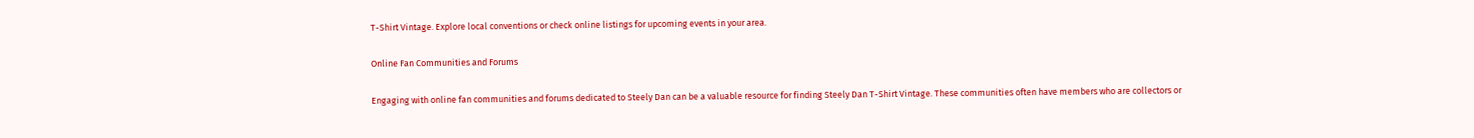T-Shirt Vintage. Explore local conventions or check online listings for upcoming events in your area.

Online Fan Communities and Forums

Engaging with online fan communities and forums dedicated to Steely Dan can be a valuable resource for finding Steely Dan T-Shirt Vintage. These communities often have members who are collectors or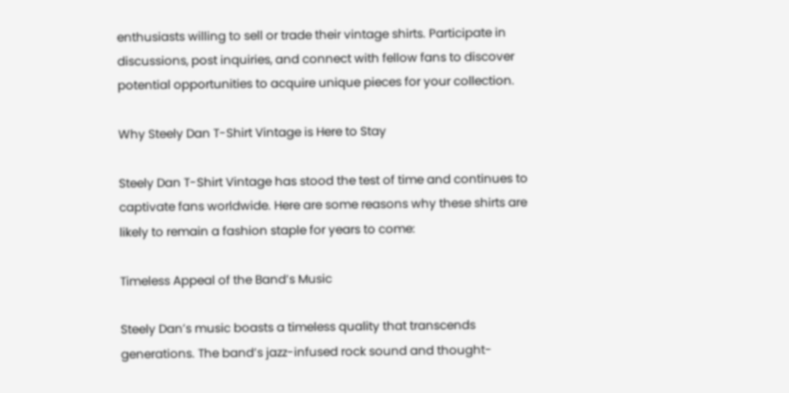enthusiasts willing to sell or trade their vintage shirts. Participate in discussions, post inquiries, and connect with fellow fans to discover potential opportunities to acquire unique pieces for your collection.

Why Steely Dan T-Shirt Vintage is Here to Stay

Steely Dan T-Shirt Vintage has stood the test of time and continues to captivate fans worldwide. Here are some reasons why these shirts are likely to remain a fashion staple for years to come:

Timeless Appeal of the Band’s Music

Steely Dan’s music boasts a timeless quality that transcends generations. The band’s jazz-infused rock sound and thought-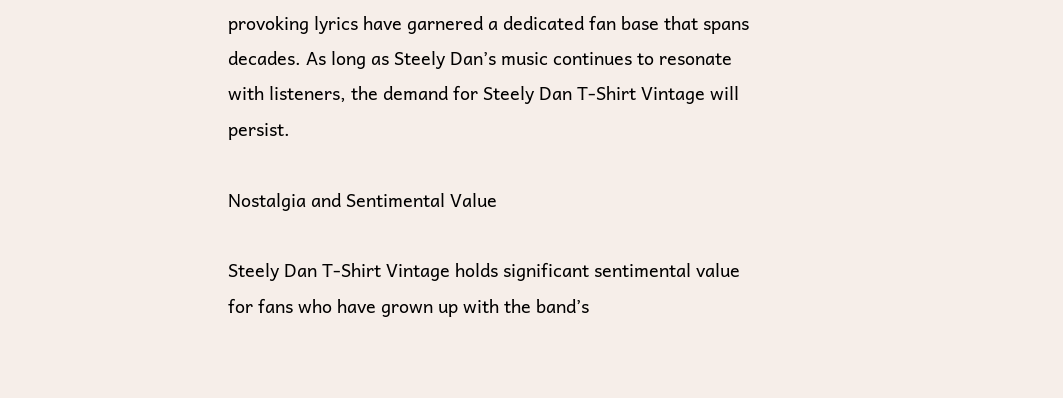provoking lyrics have garnered a dedicated fan base that spans decades. As long as Steely Dan’s music continues to resonate with listeners, the demand for Steely Dan T-Shirt Vintage will persist.

Nostalgia and Sentimental Value

Steely Dan T-Shirt Vintage holds significant sentimental value for fans who have grown up with the band’s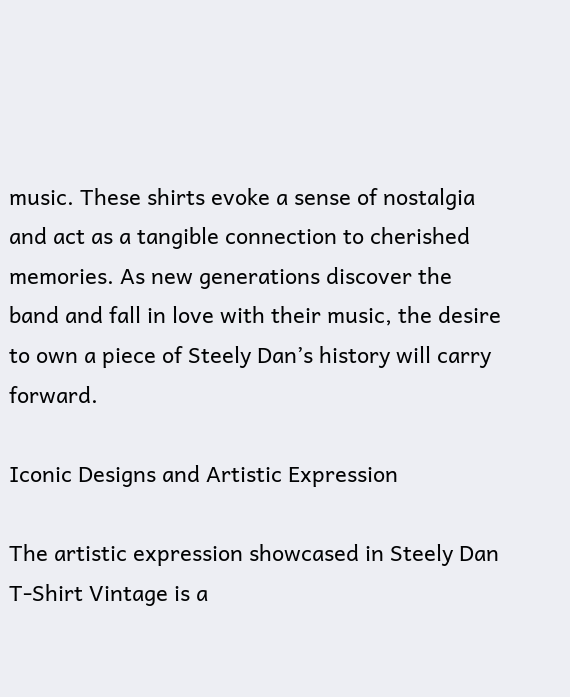music. These shirts evoke a sense of nostalgia and act as a tangible connection to cherished memories. As new generations discover the band and fall in love with their music, the desire to own a piece of Steely Dan’s history will carry forward.

Iconic Designs and Artistic Expression

The artistic expression showcased in Steely Dan T-Shirt Vintage is a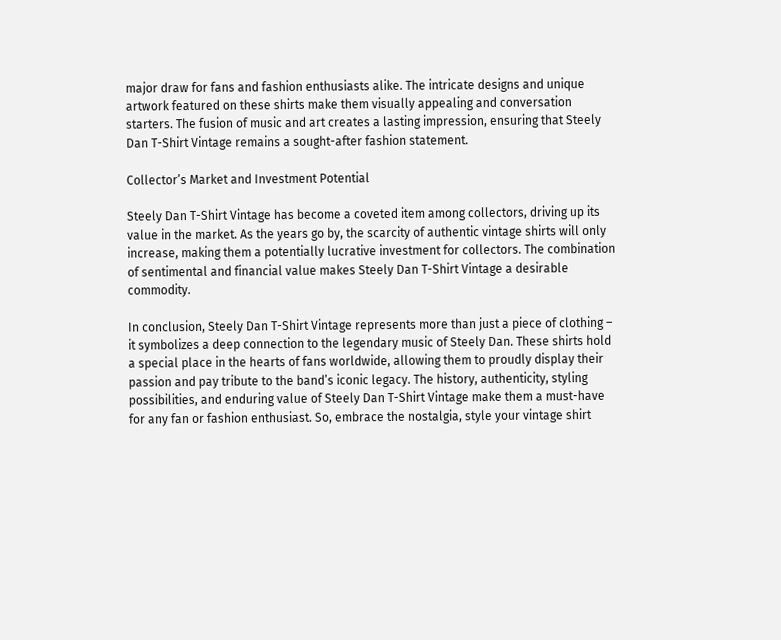major draw for fans and fashion enthusiasts alike. The intricate designs and unique artwork featured on these shirts make them visually appealing and conversation starters. The fusion of music and art creates a lasting impression, ensuring that Steely Dan T-Shirt Vintage remains a sought-after fashion statement.

Collector’s Market and Investment Potential

Steely Dan T-Shirt Vintage has become a coveted item among collectors, driving up its value in the market. As the years go by, the scarcity of authentic vintage shirts will only increase, making them a potentially lucrative investment for collectors. The combination of sentimental and financial value makes Steely Dan T-Shirt Vintage a desirable commodity.

In conclusion, Steely Dan T-Shirt Vintage represents more than just a piece of clothing – it symbolizes a deep connection to the legendary music of Steely Dan. These shirts hold a special place in the hearts of fans worldwide, allowing them to proudly display their passion and pay tribute to the band’s iconic legacy. The history, authenticity, styling possibilities, and enduring value of Steely Dan T-Shirt Vintage make them a must-have for any fan or fashion enthusiast. So, embrace the nostalgia, style your vintage shirt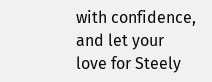with confidence, and let your love for Steely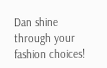Dan shine through your fashion choices!